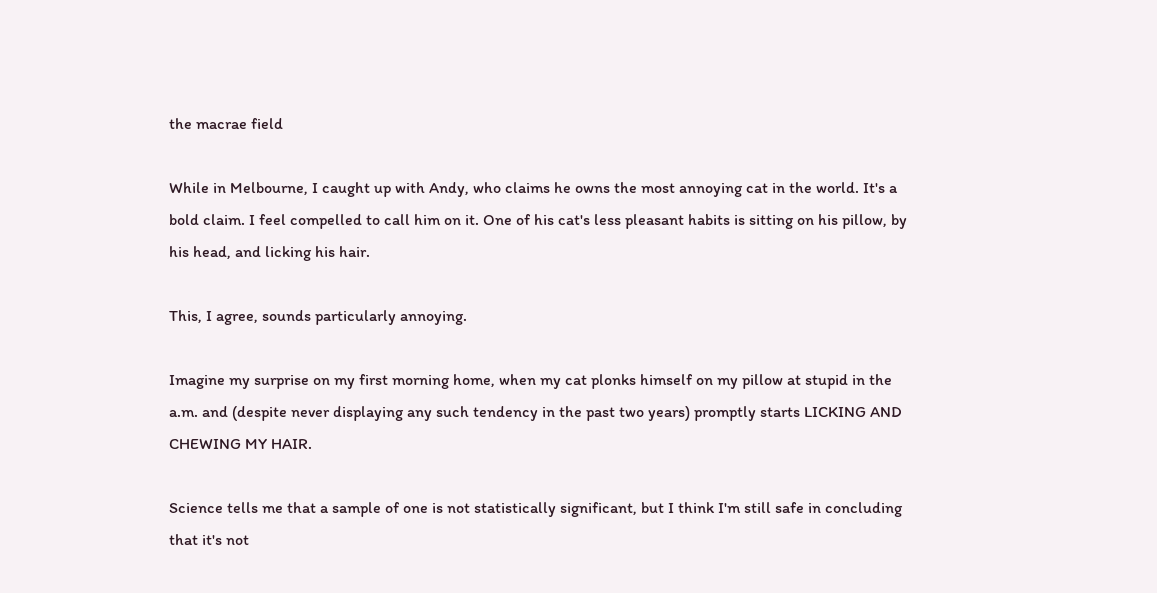the macrae field

While in Melbourne, I caught up with Andy, who claims he owns the most annoying cat in the world. It's a bold claim. I feel compelled to call him on it. One of his cat's less pleasant habits is sitting on his pillow, by his head, and licking his hair.

This, I agree, sounds particularly annoying.

Imagine my surprise on my first morning home, when my cat plonks himself on my pillow at stupid in the a.m. and (despite never displaying any such tendency in the past two years) promptly starts LICKING AND CHEWING MY HAIR.

Science tells me that a sample of one is not statistically significant, but I think I'm still safe in concluding that it's not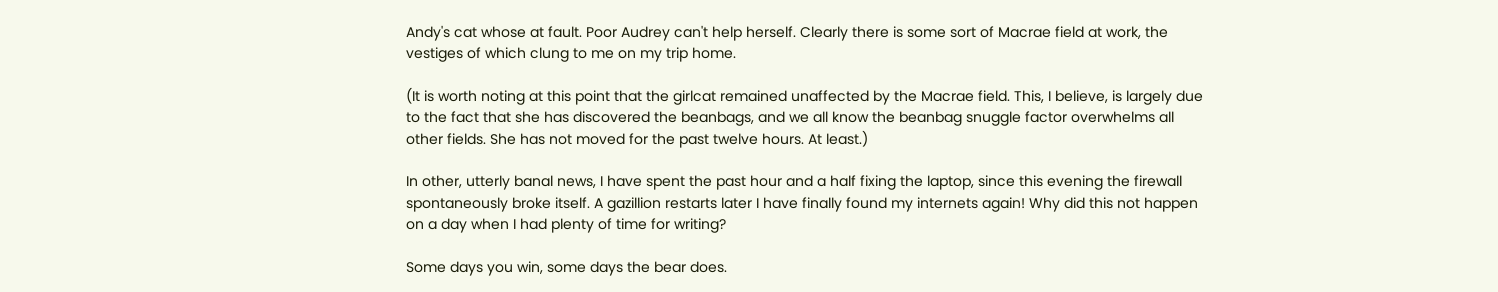Andy's cat whose at fault. Poor Audrey can't help herself. Clearly there is some sort of Macrae field at work, the vestiges of which clung to me on my trip home.

(It is worth noting at this point that the girlcat remained unaffected by the Macrae field. This, I believe, is largely due to the fact that she has discovered the beanbags, and we all know the beanbag snuggle factor overwhelms all other fields. She has not moved for the past twelve hours. At least.)

In other, utterly banal news, I have spent the past hour and a half fixing the laptop, since this evening the firewall spontaneously broke itself. A gazillion restarts later I have finally found my internets again! Why did this not happen on a day when I had plenty of time for writing?

Some days you win, some days the bear does.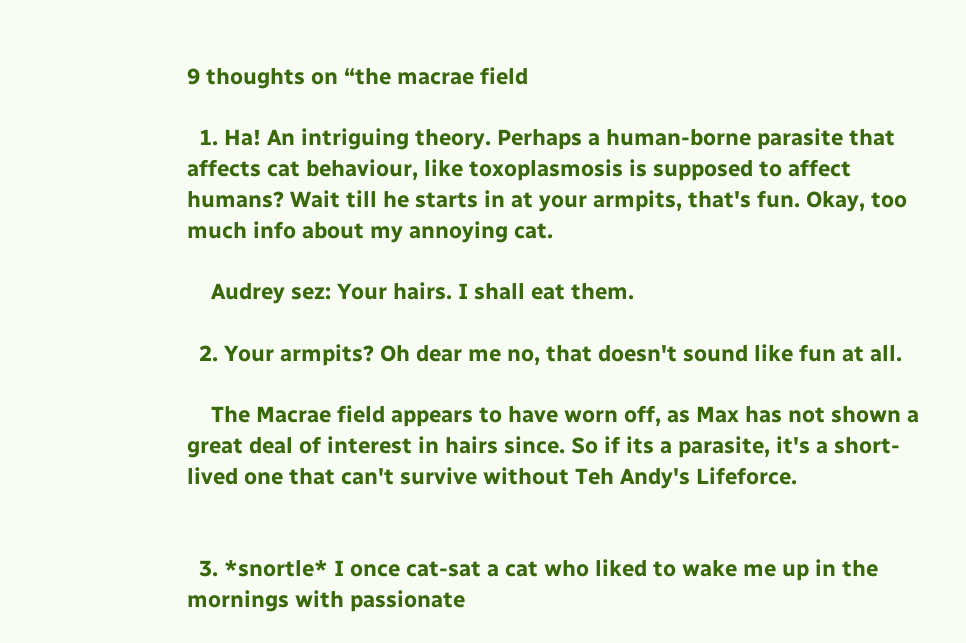9 thoughts on “the macrae field

  1. Ha! An intriguing theory. Perhaps a human-borne parasite that affects cat behaviour, like toxoplasmosis is supposed to affect humans? Wait till he starts in at your armpits, that's fun. Okay, too much info about my annoying cat.

    Audrey sez: Your hairs. I shall eat them.

  2. Your armpits? Oh dear me no, that doesn't sound like fun at all.

    The Macrae field appears to have worn off, as Max has not shown a great deal of interest in hairs since. So if its a parasite, it's a short-lived one that can't survive without Teh Andy's Lifeforce.


  3. *snortle* I once cat-sat a cat who liked to wake me up in the mornings with passionate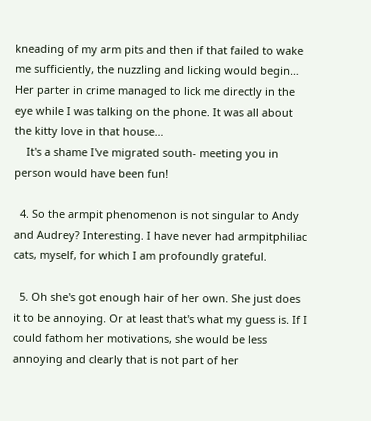kneading of my arm pits and then if that failed to wake me sufficiently, the nuzzling and licking would begin… Her parter in crime managed to lick me directly in the eye while I was talking on the phone. It was all about the kitty love in that house…
    It's a shame I've migrated south- meeting you in person would have been fun!

  4. So the armpit phenomenon is not singular to Andy and Audrey? Interesting. I have never had armpitphiliac cats, myself, for which I am profoundly grateful.

  5. Oh she's got enough hair of her own. She just does it to be annoying. Or at least that's what my guess is. If I could fathom her motivations, she would be less annoying and clearly that is not part of her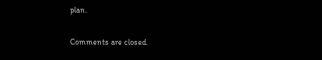plan.

Comments are closed.